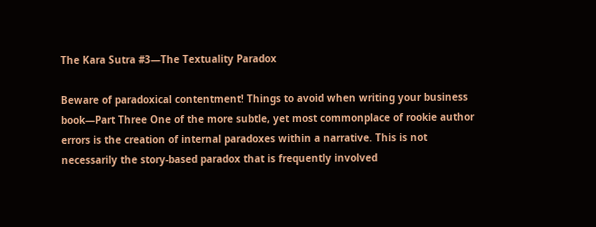The Kara Sutra #3—The Textuality Paradox

Beware of paradoxical contentment! Things to avoid when writing your business book—Part Three One of the more subtle, yet most commonplace of rookie author errors is the creation of internal paradoxes within a narrative. This is not necessarily the story-based paradox that is frequently involved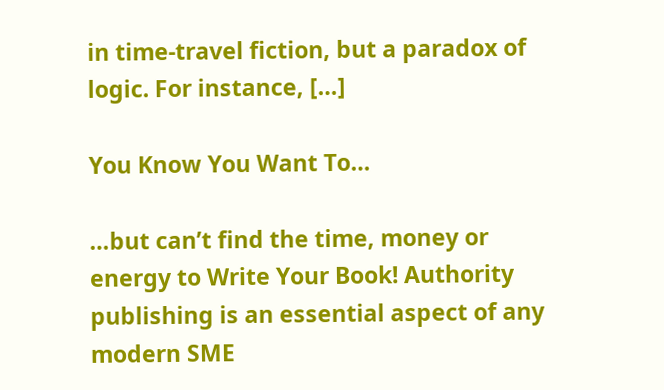in time-travel fiction, but a paradox of logic. For instance, […]

You Know You Want To…

…but can’t find the time, money or energy to Write Your Book! Authority publishing is an essential aspect of any modern SME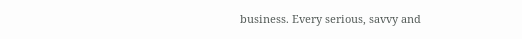business. Every serious, savvy and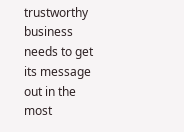trustworthy business needs to get its message out in the most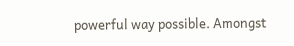powerful way possible. Amongst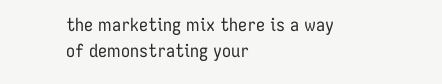the marketing mix there is a way of demonstrating your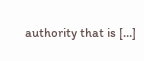authority that is […]